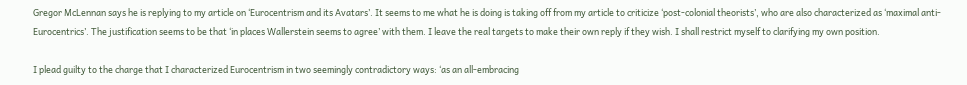Gregor McLennan says he is replying to my article on ‘Eurocentrism and its Avatars’. It seems to me what he is doing is taking off from my article to criticize ‘post-colonial theorists’, who are also characterized as ‘maximal anti-Eurocentrics’. The justification seems to be that ‘in places Wallerstein seems to agree’ with them. I leave the real targets to make their own reply if they wish. I shall restrict myself to clarifying my own position.

I plead guilty to the charge that I characterized Eurocentrism in two seemingly contradictory ways: ‘as an all-embracing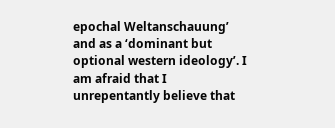epochal Weltanschauung’ and as a ‘dominant but optional western ideology’. I am afraid that I unrepentantly believe that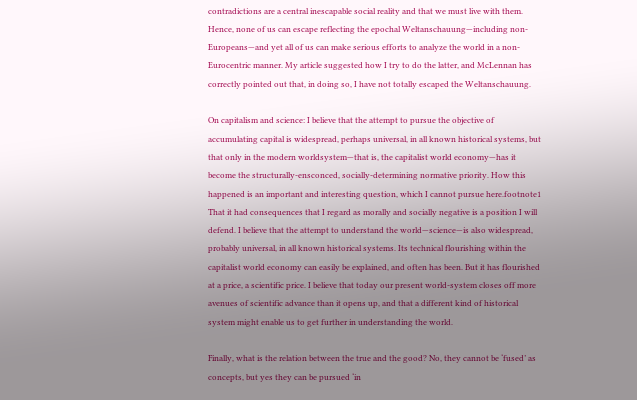contradictions are a central inescapable social reality and that we must live with them. Hence, none of us can escape reflecting the epochal Weltanschauung—including non-Europeans—and yet all of us can make serious efforts to analyze the world in a non-Eurocentric manner. My article suggested how I try to do the latter, and McLennan has correctly pointed out that, in doing so, I have not totally escaped the Weltanschauung.

On capitalism and science: I believe that the attempt to pursue the objective of accumulating capital is widespread, perhaps universal, in all known historical systems, but that only in the modern worldsystem—that is, the capitalist world economy—has it become the structurally-ensconced, socially-determining normative priority. How this happened is an important and interesting question, which I cannot pursue here.footnote1 That it had consequences that I regard as morally and socially negative is a position I will defend. I believe that the attempt to understand the world—science—is also widespread, probably universal, in all known historical systems. Its technical flourishing within the capitalist world economy can easily be explained, and often has been. But it has flourished at a price, a scientific price. I believe that today our present world-system closes off more avenues of scientific advance than it opens up, and that a different kind of historical system might enable us to get further in understanding the world.

Finally, what is the relation between the true and the good? No, they cannot be ‘fused’ as concepts, but yes they can be pursued ‘in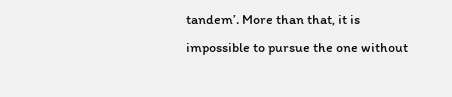tandem’. More than that, it is impossible to pursue the one without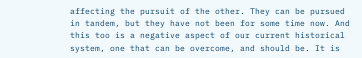affecting the pursuit of the other. They can be pursued in tandem, but they have not been for some time now. And this too is a negative aspect of our current historical system, one that can be overcome, and should be. It is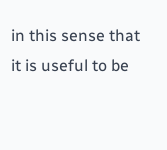in this sense that it is useful to be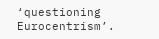‘questioning Eurocentrism’.